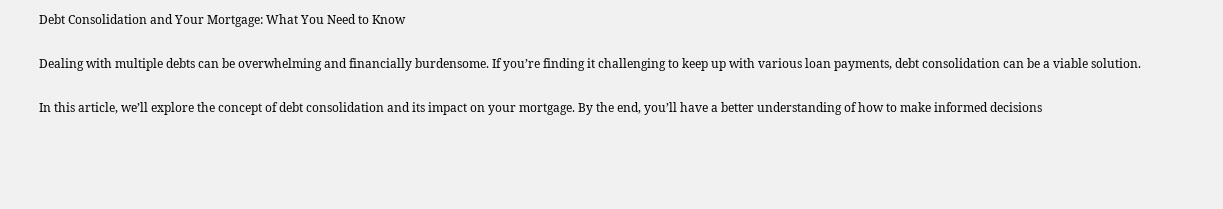Debt Consolidation and Your Mortgage: What You Need to Know

Dealing with multiple debts can be overwhelming and financially burdensome. If you’re finding it challenging to keep up with various loan payments, debt consolidation can be a viable solution.

In this article, we’ll explore the concept of debt consolidation and its impact on your mortgage. By the end, you’ll have a better understanding of how to make informed decisions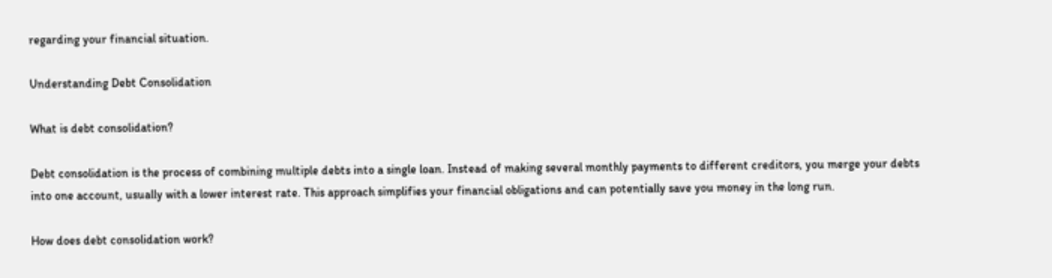regarding your financial situation.

Understanding Debt Consolidation

What is debt consolidation?

Debt consolidation is the process of combining multiple debts into a single loan. Instead of making several monthly payments to different creditors, you merge your debts into one account, usually with a lower interest rate. This approach simplifies your financial obligations and can potentially save you money in the long run.

How does debt consolidation work?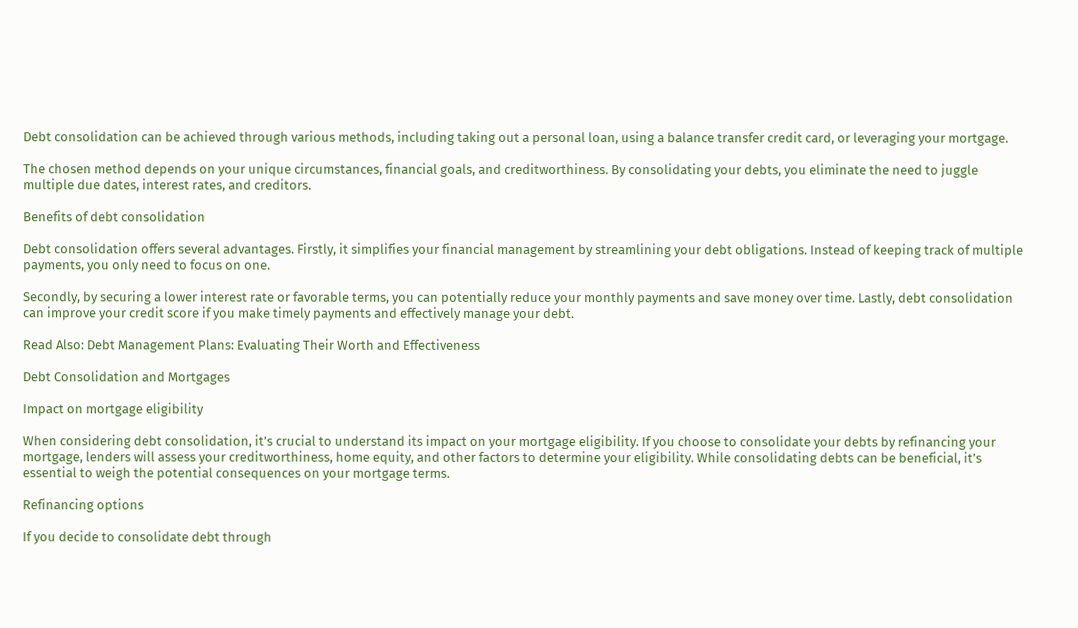Debt consolidation can be achieved through various methods, including taking out a personal loan, using a balance transfer credit card, or leveraging your mortgage.

The chosen method depends on your unique circumstances, financial goals, and creditworthiness. By consolidating your debts, you eliminate the need to juggle multiple due dates, interest rates, and creditors.

Benefits of debt consolidation

Debt consolidation offers several advantages. Firstly, it simplifies your financial management by streamlining your debt obligations. Instead of keeping track of multiple payments, you only need to focus on one.

Secondly, by securing a lower interest rate or favorable terms, you can potentially reduce your monthly payments and save money over time. Lastly, debt consolidation can improve your credit score if you make timely payments and effectively manage your debt.

Read Also: Debt Management Plans: Evaluating Their Worth and Effectiveness

Debt Consolidation and Mortgages

Impact on mortgage eligibility

When considering debt consolidation, it’s crucial to understand its impact on your mortgage eligibility. If you choose to consolidate your debts by refinancing your mortgage, lenders will assess your creditworthiness, home equity, and other factors to determine your eligibility. While consolidating debts can be beneficial, it’s essential to weigh the potential consequences on your mortgage terms.

Refinancing options

If you decide to consolidate debt through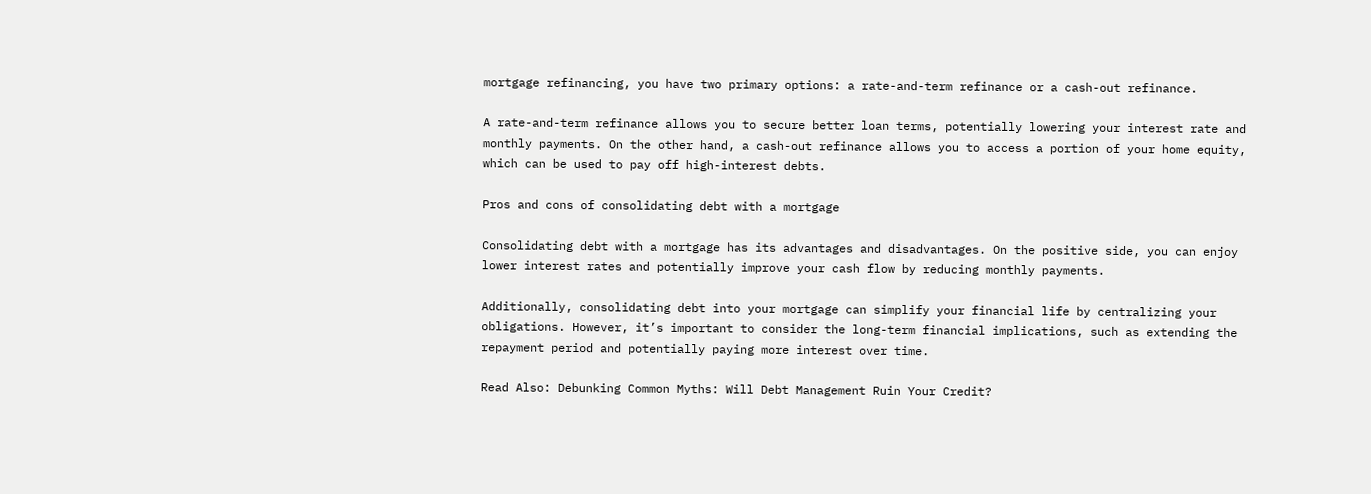mortgage refinancing, you have two primary options: a rate-and-term refinance or a cash-out refinance.

A rate-and-term refinance allows you to secure better loan terms, potentially lowering your interest rate and monthly payments. On the other hand, a cash-out refinance allows you to access a portion of your home equity, which can be used to pay off high-interest debts.

Pros and cons of consolidating debt with a mortgage

Consolidating debt with a mortgage has its advantages and disadvantages. On the positive side, you can enjoy lower interest rates and potentially improve your cash flow by reducing monthly payments.

Additionally, consolidating debt into your mortgage can simplify your financial life by centralizing your obligations. However, it’s important to consider the long-term financial implications, such as extending the repayment period and potentially paying more interest over time.

Read Also: Debunking Common Myths: Will Debt Management Ruin Your Credit?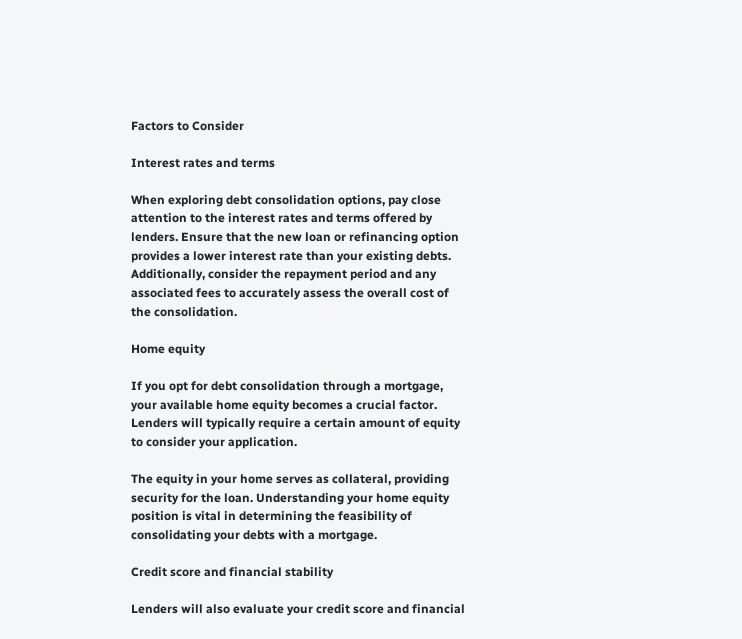Factors to Consider

Interest rates and terms

When exploring debt consolidation options, pay close attention to the interest rates and terms offered by lenders. Ensure that the new loan or refinancing option provides a lower interest rate than your existing debts. Additionally, consider the repayment period and any associated fees to accurately assess the overall cost of the consolidation.

Home equity

If you opt for debt consolidation through a mortgage, your available home equity becomes a crucial factor. Lenders will typically require a certain amount of equity to consider your application.

The equity in your home serves as collateral, providing security for the loan. Understanding your home equity position is vital in determining the feasibility of consolidating your debts with a mortgage.

Credit score and financial stability

Lenders will also evaluate your credit score and financial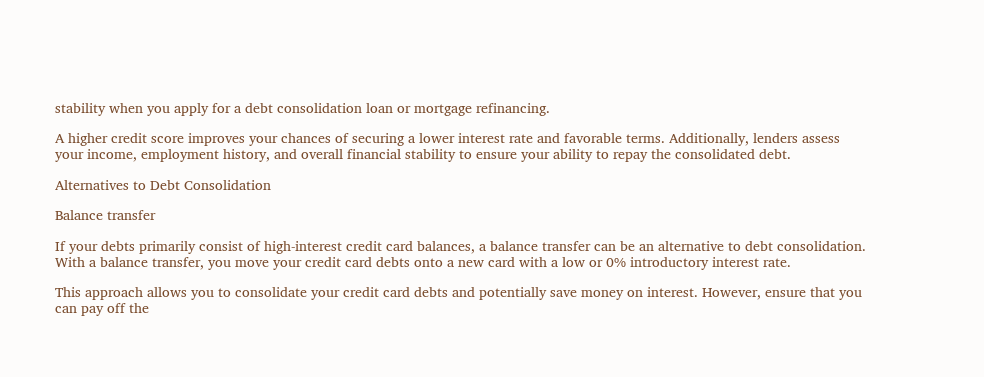stability when you apply for a debt consolidation loan or mortgage refinancing.

A higher credit score improves your chances of securing a lower interest rate and favorable terms. Additionally, lenders assess your income, employment history, and overall financial stability to ensure your ability to repay the consolidated debt.

Alternatives to Debt Consolidation

Balance transfer

If your debts primarily consist of high-interest credit card balances, a balance transfer can be an alternative to debt consolidation. With a balance transfer, you move your credit card debts onto a new card with a low or 0% introductory interest rate.

This approach allows you to consolidate your credit card debts and potentially save money on interest. However, ensure that you can pay off the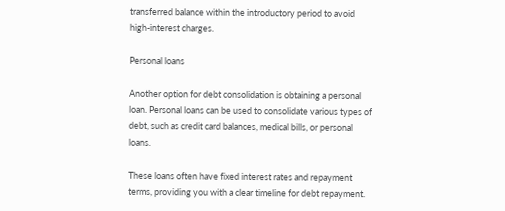transferred balance within the introductory period to avoid high-interest charges.

Personal loans

Another option for debt consolidation is obtaining a personal loan. Personal loans can be used to consolidate various types of debt, such as credit card balances, medical bills, or personal loans.

These loans often have fixed interest rates and repayment terms, providing you with a clear timeline for debt repayment.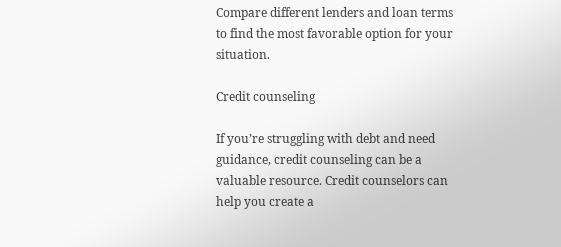Compare different lenders and loan terms to find the most favorable option for your situation.

Credit counseling

If you’re struggling with debt and need guidance, credit counseling can be a valuable resource. Credit counselors can help you create a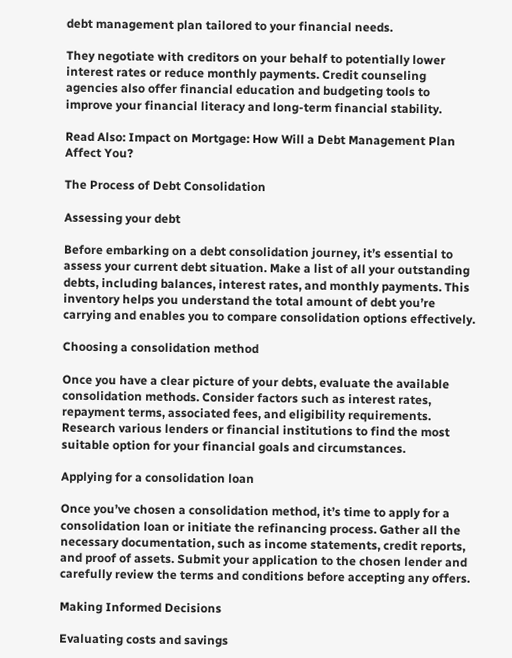debt management plan tailored to your financial needs.

They negotiate with creditors on your behalf to potentially lower interest rates or reduce monthly payments. Credit counseling agencies also offer financial education and budgeting tools to improve your financial literacy and long-term financial stability.

Read Also: Impact on Mortgage: How Will a Debt Management Plan Affect You?

The Process of Debt Consolidation

Assessing your debt

Before embarking on a debt consolidation journey, it’s essential to assess your current debt situation. Make a list of all your outstanding debts, including balances, interest rates, and monthly payments. This inventory helps you understand the total amount of debt you’re carrying and enables you to compare consolidation options effectively.

Choosing a consolidation method

Once you have a clear picture of your debts, evaluate the available consolidation methods. Consider factors such as interest rates, repayment terms, associated fees, and eligibility requirements. Research various lenders or financial institutions to find the most suitable option for your financial goals and circumstances.

Applying for a consolidation loan

Once you’ve chosen a consolidation method, it’s time to apply for a consolidation loan or initiate the refinancing process. Gather all the necessary documentation, such as income statements, credit reports, and proof of assets. Submit your application to the chosen lender and carefully review the terms and conditions before accepting any offers.

Making Informed Decisions

Evaluating costs and savings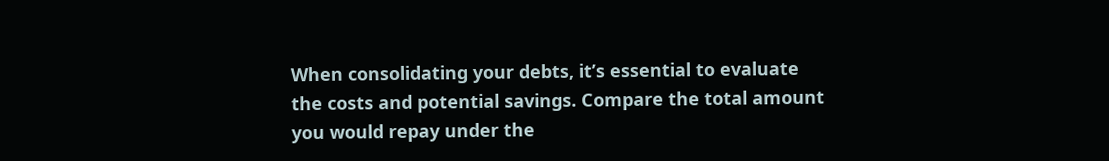When consolidating your debts, it’s essential to evaluate the costs and potential savings. Compare the total amount you would repay under the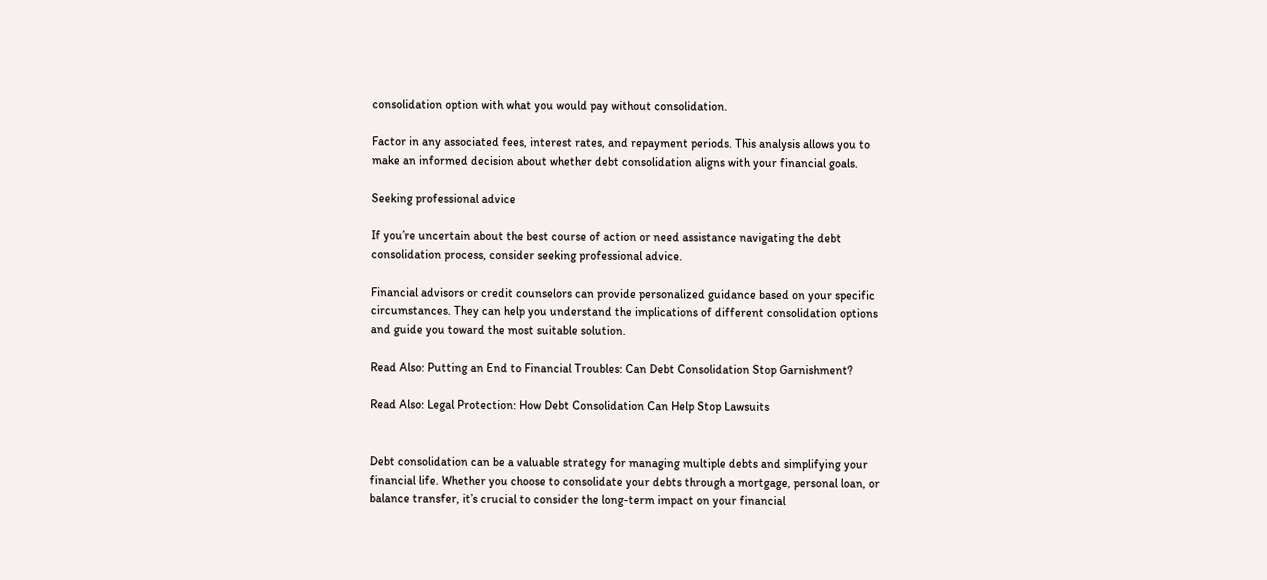consolidation option with what you would pay without consolidation.

Factor in any associated fees, interest rates, and repayment periods. This analysis allows you to make an informed decision about whether debt consolidation aligns with your financial goals.

Seeking professional advice

If you’re uncertain about the best course of action or need assistance navigating the debt consolidation process, consider seeking professional advice.

Financial advisors or credit counselors can provide personalized guidance based on your specific circumstances. They can help you understand the implications of different consolidation options and guide you toward the most suitable solution.

Read Also: Putting an End to Financial Troubles: Can Debt Consolidation Stop Garnishment?

Read Also: Legal Protection: How Debt Consolidation Can Help Stop Lawsuits


Debt consolidation can be a valuable strategy for managing multiple debts and simplifying your financial life. Whether you choose to consolidate your debts through a mortgage, personal loan, or balance transfer, it’s crucial to consider the long-term impact on your financial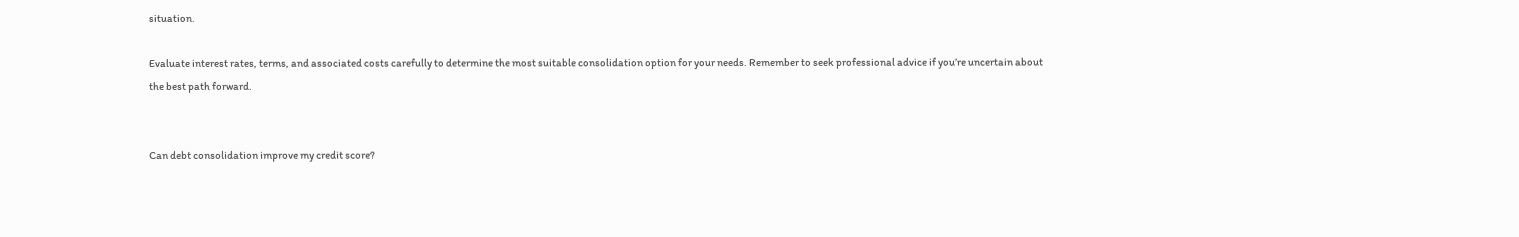situation.

Evaluate interest rates, terms, and associated costs carefully to determine the most suitable consolidation option for your needs. Remember to seek professional advice if you’re uncertain about the best path forward.


Can debt consolidation improve my credit score?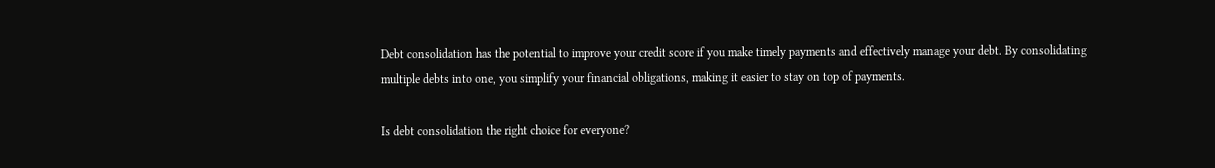Debt consolidation has the potential to improve your credit score if you make timely payments and effectively manage your debt. By consolidating multiple debts into one, you simplify your financial obligations, making it easier to stay on top of payments.

Is debt consolidation the right choice for everyone?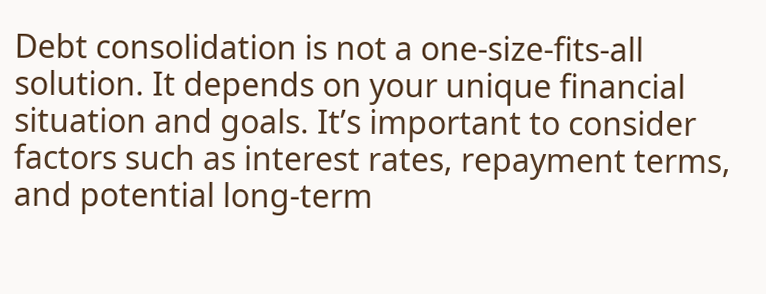Debt consolidation is not a one-size-fits-all solution. It depends on your unique financial situation and goals. It’s important to consider factors such as interest rates, repayment terms, and potential long-term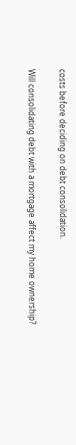costs before deciding on debt consolidation.

Will consolidating debt with a mortgage affect my home ownership?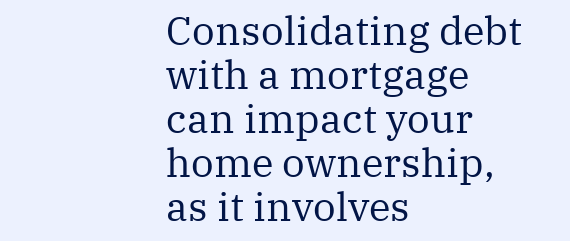Consolidating debt with a mortgage can impact your home ownership, as it involves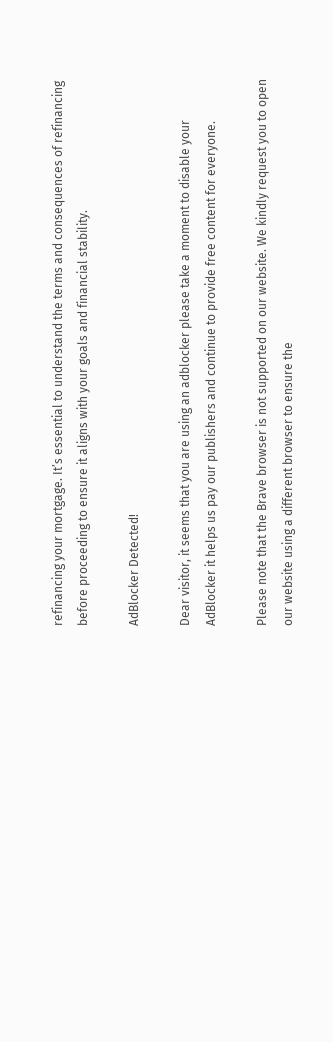refinancing your mortgage. It’s essential to understand the terms and consequences of refinancing before proceeding to ensure it aligns with your goals and financial stability.

AdBlocker Detected!

Dear visitor, it seems that you are using an adblocker please take a moment to disable your AdBlocker it helps us pay our publishers and continue to provide free content for everyone.

Please note that the Brave browser is not supported on our website. We kindly request you to open our website using a different browser to ensure the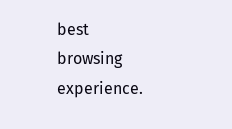best browsing experience.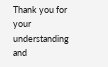Thank you for your understanding and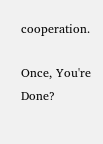cooperation.

Once, You're Done?